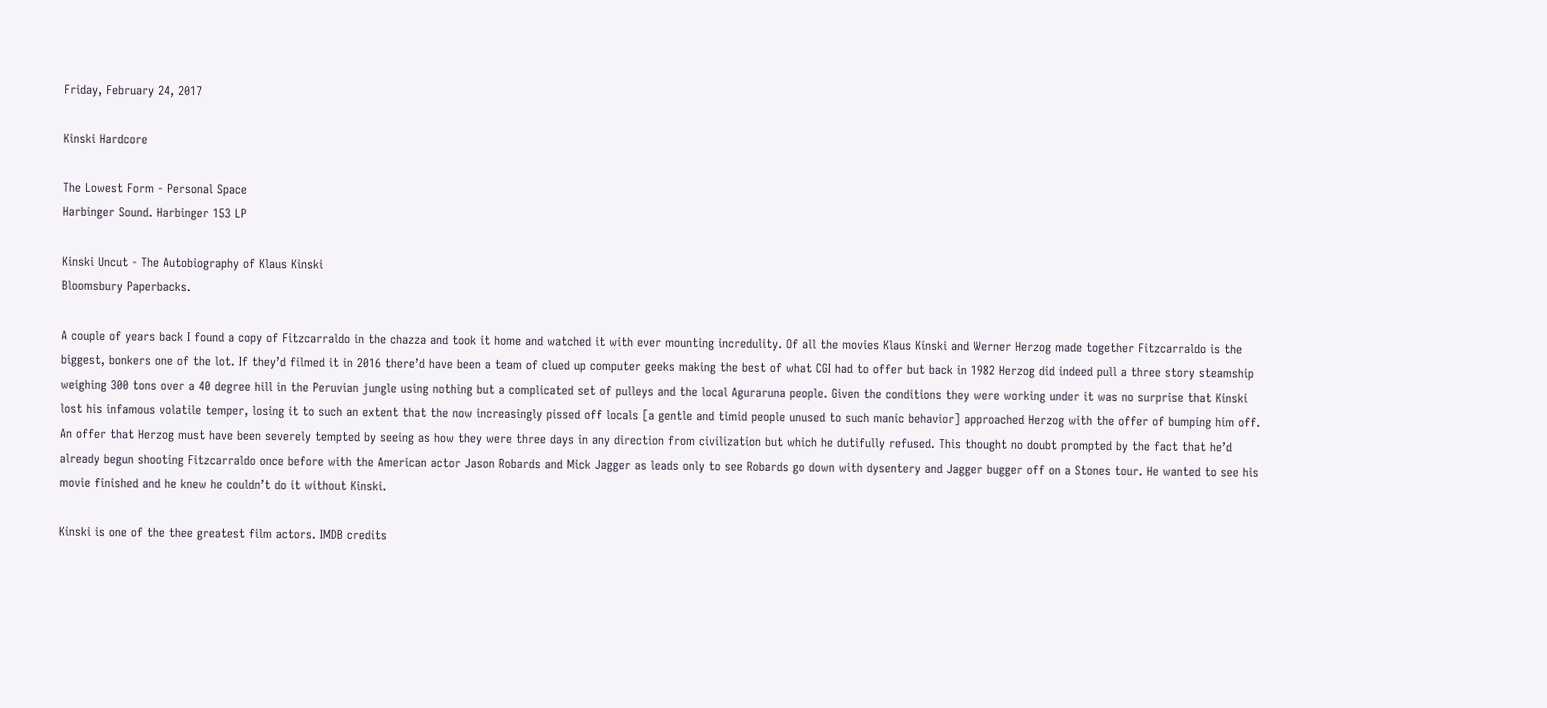Friday, February 24, 2017

Kinski Hardcore

The Lowest Form - Personal Space
Harbinger Sound. Harbinger 153 LP

Kinski Uncut - The Autobiography of Klaus Kinski
Bloomsbury Paperbacks.

A couple of years back I found a copy of Fitzcarraldo in the chazza and took it home and watched it with ever mounting incredulity. Of all the movies Klaus Kinski and Werner Herzog made together Fitzcarraldo is the biggest, bonkers one of the lot. If they’d filmed it in 2016 there’d have been a team of clued up computer geeks making the best of what CGI had to offer but back in 1982 Herzog did indeed pull a three story steamship weighing 300 tons over a 40 degree hill in the Peruvian jungle using nothing but a complicated set of pulleys and the local Aguraruna people. Given the conditions they were working under it was no surprise that Kinski lost his infamous volatile temper, losing it to such an extent that the now increasingly pissed off locals [a gentle and timid people unused to such manic behavior] approached Herzog with the offer of bumping him off. An offer that Herzog must have been severely tempted by seeing as how they were three days in any direction from civilization but which he dutifully refused. This thought no doubt prompted by the fact that he’d already begun shooting Fitzcarraldo once before with the American actor Jason Robards and Mick Jagger as leads only to see Robards go down with dysentery and Jagger bugger off on a Stones tour. He wanted to see his movie finished and he knew he couldn’t do it without Kinski.

Kinski is one of the thee greatest film actors. IMDB credits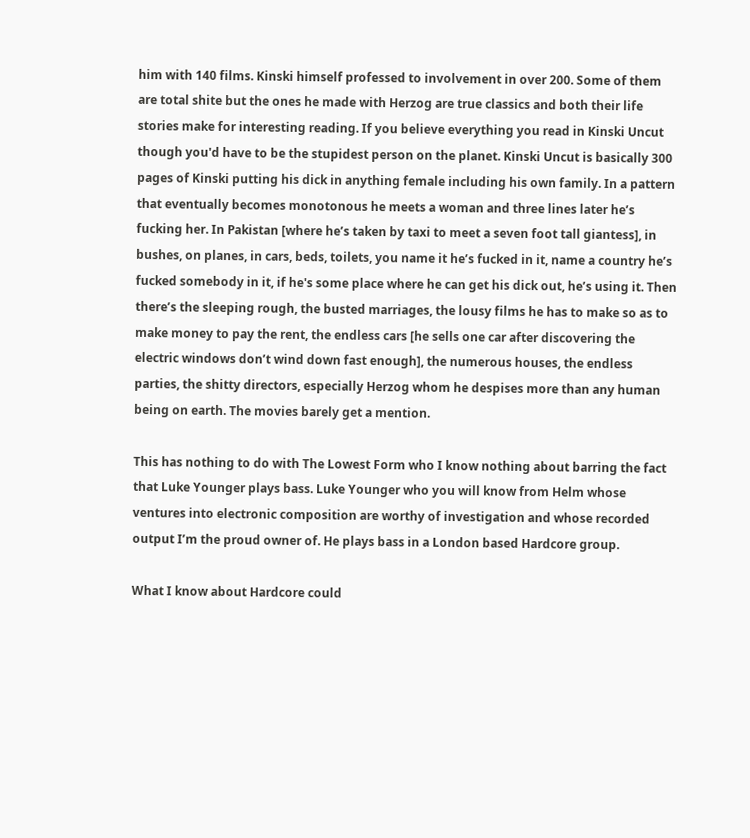him with 140 films. Kinski himself professed to involvement in over 200. Some of them are total shite but the ones he made with Herzog are true classics and both their life stories make for interesting reading. If you believe everything you read in Kinski Uncut though you'd have to be the stupidest person on the planet. Kinski Uncut is basically 300 pages of Kinski putting his dick in anything female including his own family. In a pattern that eventually becomes monotonous he meets a woman and three lines later he’s fucking her. In Pakistan [where he’s taken by taxi to meet a seven foot tall giantess], in bushes, on planes, in cars, beds, toilets, you name it he’s fucked in it, name a country he’s fucked somebody in it, if he's some place where he can get his dick out, he’s using it. Then there’s the sleeping rough, the busted marriages, the lousy films he has to make so as to make money to pay the rent, the endless cars [he sells one car after discovering the electric windows don’t wind down fast enough], the numerous houses, the endless parties, the shitty directors, especially Herzog whom he despises more than any human being on earth. The movies barely get a mention.

This has nothing to do with The Lowest Form who I know nothing about barring the fact that Luke Younger plays bass. Luke Younger who you will know from Helm whose ventures into electronic composition are worthy of investigation and whose recorded output I’m the proud owner of. He plays bass in a London based Hardcore group.

What I know about Hardcore could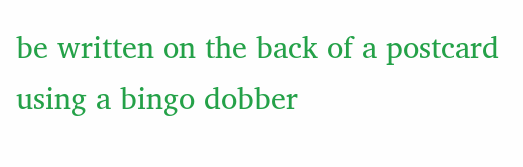be written on the back of a postcard using a bingo dobber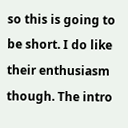so this is going to be short. I do like their enthusiasm though. The intro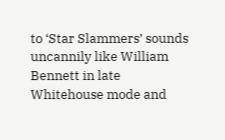to ‘Star Slammers’ sounds uncannily like William Bennett in late Whitehouse mode and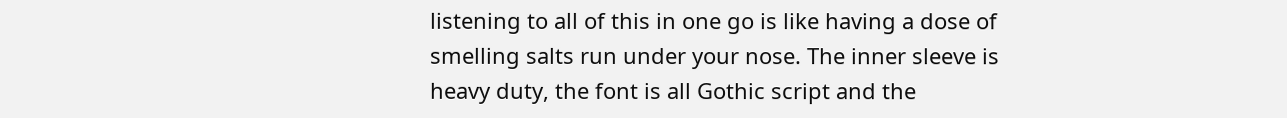listening to all of this in one go is like having a dose of smelling salts run under your nose. The inner sleeve is heavy duty, the font is all Gothic script and the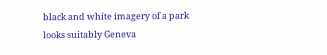black and white imagery of a park looks suitably Geneva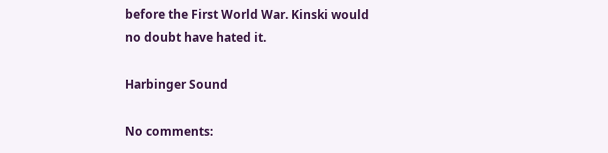before the First World War. Kinski would no doubt have hated it.

Harbinger Sound

No comments: